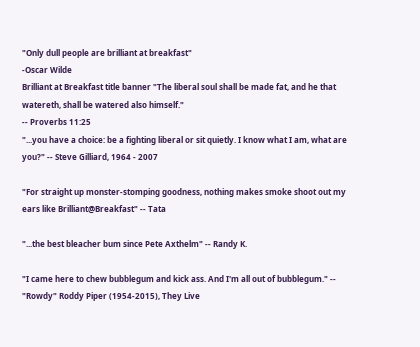"Only dull people are brilliant at breakfast"
-Oscar Wilde
Brilliant at Breakfast title banner "The liberal soul shall be made fat, and he that watereth, shall be watered also himself."
-- Proverbs 11:25
"...you have a choice: be a fighting liberal or sit quietly. I know what I am, what are you?" -- Steve Gilliard, 1964 - 2007

"For straight up monster-stomping goodness, nothing makes smoke shoot out my ears like Brilliant@Breakfast" -- Tata

"...the best bleacher bum since Pete Axthelm" -- Randy K.

"I came here to chew bubblegum and kick ass. And I'm all out of bubblegum." -- "Rowdy" Roddy Piper (1954-2015), They Live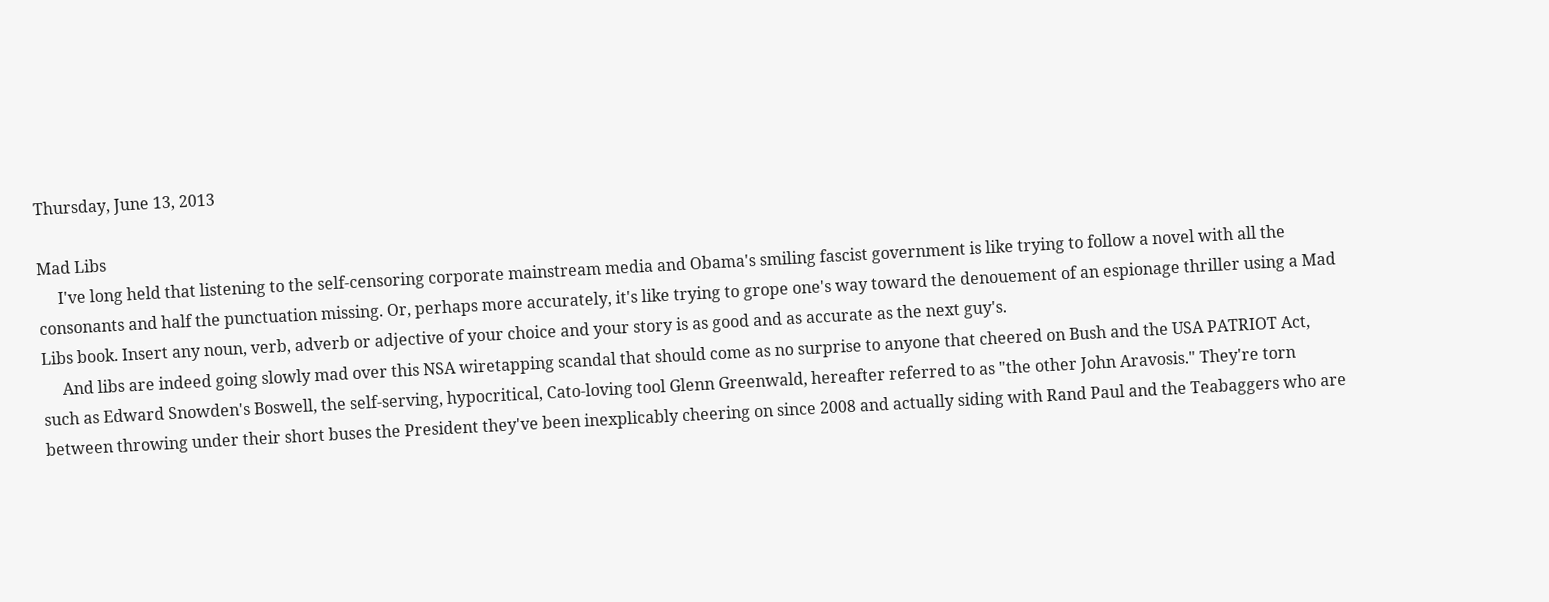Thursday, June 13, 2013

Mad Libs
     I've long held that listening to the self-censoring corporate mainstream media and Obama's smiling fascist government is like trying to follow a novel with all the consonants and half the punctuation missing. Or, perhaps more accurately, it's like trying to grope one's way toward the denouement of an espionage thriller using a Mad Libs book. Insert any noun, verb, adverb or adjective of your choice and your story is as good and as accurate as the next guy's.
     And libs are indeed going slowly mad over this NSA wiretapping scandal that should come as no surprise to anyone that cheered on Bush and the USA PATRIOT Act, such as Edward Snowden's Boswell, the self-serving, hypocritical, Cato-loving tool Glenn Greenwald, hereafter referred to as "the other John Aravosis." They're torn between throwing under their short buses the President they've been inexplicably cheering on since 2008 and actually siding with Rand Paul and the Teabaggers who are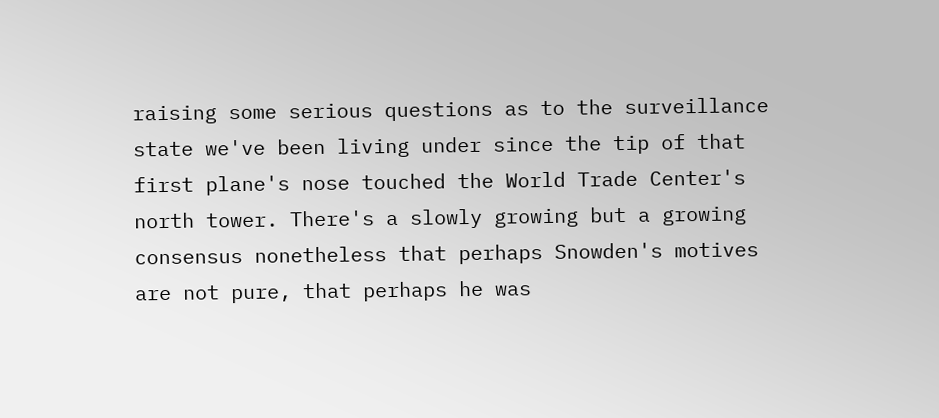raising some serious questions as to the surveillance state we've been living under since the tip of that first plane's nose touched the World Trade Center's north tower. There's a slowly growing but a growing consensus nonetheless that perhaps Snowden's motives are not pure, that perhaps he was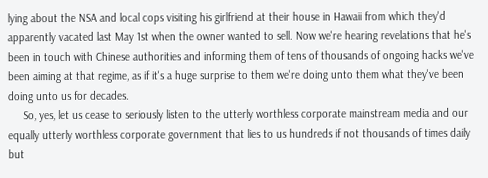lying about the NSA and local cops visiting his girlfriend at their house in Hawaii from which they'd apparently vacated last May 1st when the owner wanted to sell. Now we're hearing revelations that he's been in touch with Chinese authorities and informing them of tens of thousands of ongoing hacks we've been aiming at that regime, as if it's a huge surprise to them we're doing unto them what they've been doing unto us for decades.
     So, yes, let us cease to seriously listen to the utterly worthless corporate mainstream media and our equally utterly worthless corporate government that lies to us hundreds if not thousands of times daily but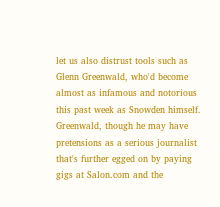let us also distrust tools such as Glenn Greenwald, who'd become almost as infamous and notorious this past week as Snowden himself. Greenwald, though he may have pretensions as a serious journalist that's further egged on by paying gigs at Salon.com and the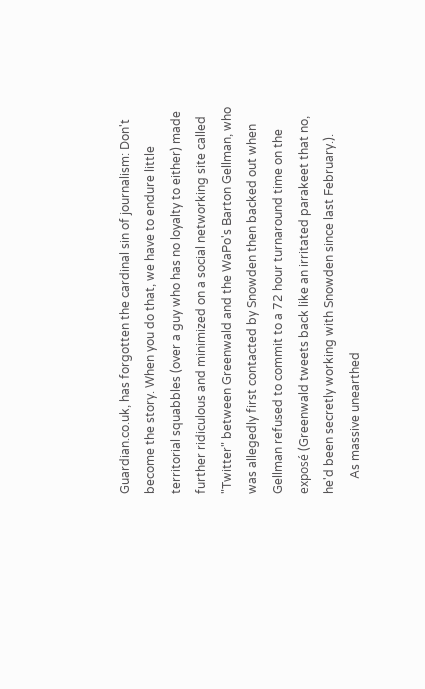Guardian.co.uk, has forgotten the cardinal sin of journalism: Don't become the story. When you do that, we have to endure little territorial squabbles (over a guy who has no loyalty to either) made further ridiculous and minimized on a social networking site called "Twitter" between Greenwald and the WaPo's Barton Gellman, who was allegedly first contacted by Snowden then backed out when Gellman refused to commit to a 72 hour turnaround time on the exposé (Greenwald tweets back like an irritated parakeet that no, he'd been secretly working with Snowden since last February.).
     As massive unearthed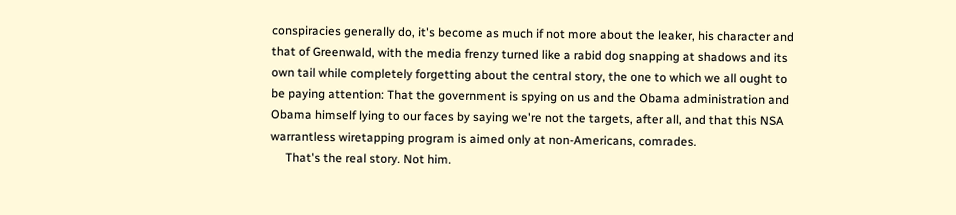conspiracies generally do, it's become as much if not more about the leaker, his character and that of Greenwald, with the media frenzy turned like a rabid dog snapping at shadows and its own tail while completely forgetting about the central story, the one to which we all ought to be paying attention: That the government is spying on us and the Obama administration and Obama himself lying to our faces by saying we're not the targets, after all, and that this NSA warrantless wiretapping program is aimed only at non-Americans, comrades.
     That's the real story. Not him.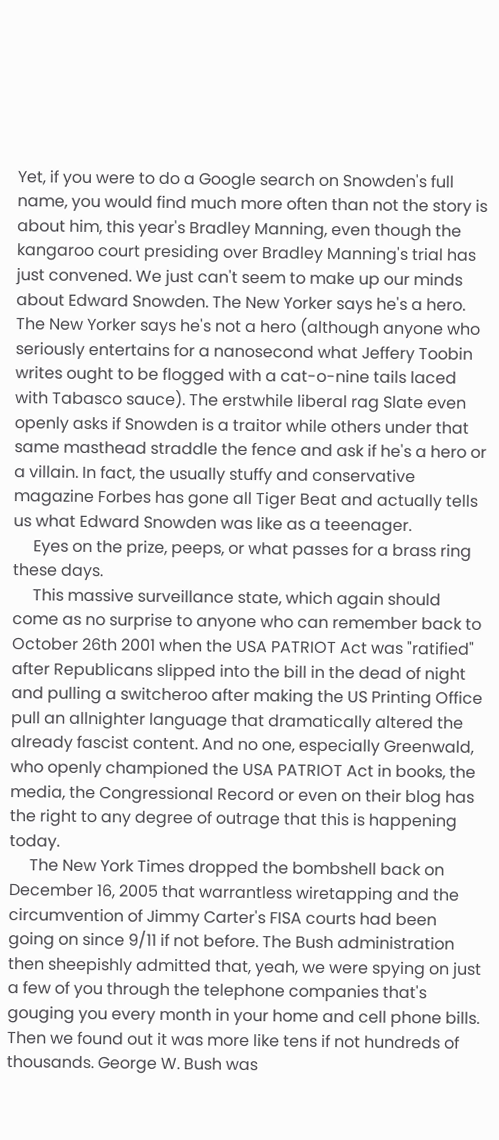Yet, if you were to do a Google search on Snowden's full name, you would find much more often than not the story is about him, this year's Bradley Manning, even though the kangaroo court presiding over Bradley Manning's trial has just convened. We just can't seem to make up our minds about Edward Snowden. The New Yorker says he's a hero. The New Yorker says he's not a hero (although anyone who seriously entertains for a nanosecond what Jeffery Toobin writes ought to be flogged with a cat-o-nine tails laced with Tabasco sauce). The erstwhile liberal rag Slate even openly asks if Snowden is a traitor while others under that same masthead straddle the fence and ask if he's a hero or a villain. In fact, the usually stuffy and conservative magazine Forbes has gone all Tiger Beat and actually tells us what Edward Snowden was like as a teeenager.
     Eyes on the prize, peeps, or what passes for a brass ring these days.
     This massive surveillance state, which again should come as no surprise to anyone who can remember back to October 26th 2001 when the USA PATRIOT Act was "ratified" after Republicans slipped into the bill in the dead of night and pulling a switcheroo after making the US Printing Office pull an allnighter language that dramatically altered the already fascist content. And no one, especially Greenwald, who openly championed the USA PATRIOT Act in books, the media, the Congressional Record or even on their blog has the right to any degree of outrage that this is happening today.
     The New York Times dropped the bombshell back on December 16, 2005 that warrantless wiretapping and the circumvention of Jimmy Carter's FISA courts had been going on since 9/11 if not before. The Bush administration then sheepishly admitted that, yeah, we were spying on just a few of you through the telephone companies that's gouging you every month in your home and cell phone bills. Then we found out it was more like tens if not hundreds of thousands. George W. Bush was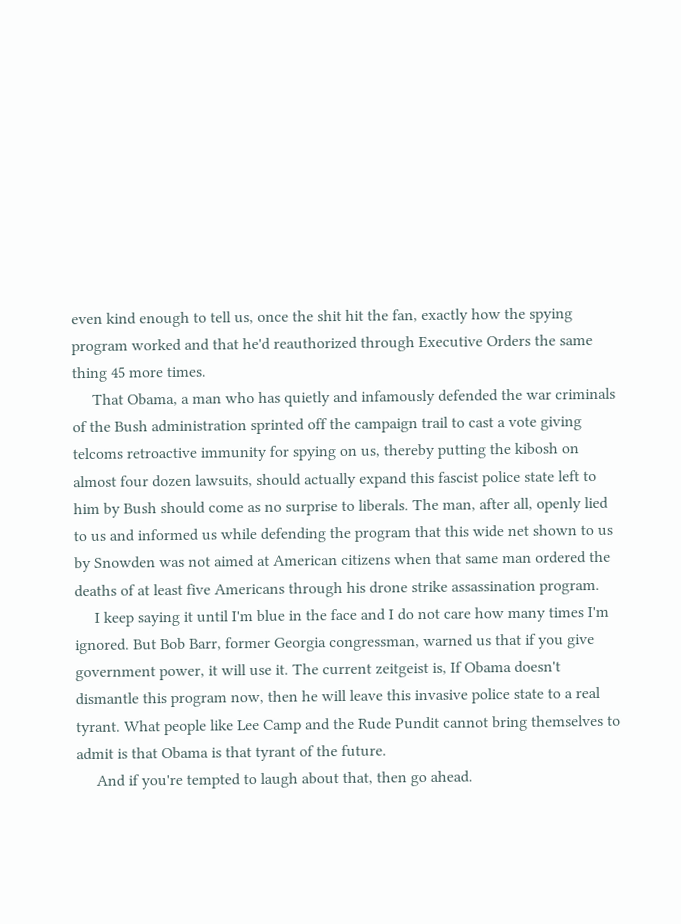even kind enough to tell us, once the shit hit the fan, exactly how the spying program worked and that he'd reauthorized through Executive Orders the same thing 45 more times.
     That Obama, a man who has quietly and infamously defended the war criminals of the Bush administration sprinted off the campaign trail to cast a vote giving telcoms retroactive immunity for spying on us, thereby putting the kibosh on almost four dozen lawsuits, should actually expand this fascist police state left to him by Bush should come as no surprise to liberals. The man, after all, openly lied to us and informed us while defending the program that this wide net shown to us by Snowden was not aimed at American citizens when that same man ordered the deaths of at least five Americans through his drone strike assassination program.
     I keep saying it until I'm blue in the face and I do not care how many times I'm ignored. But Bob Barr, former Georgia congressman, warned us that if you give government power, it will use it. The current zeitgeist is, If Obama doesn't dismantle this program now, then he will leave this invasive police state to a real tyrant. What people like Lee Camp and the Rude Pundit cannot bring themselves to admit is that Obama is that tyrant of the future.
     And if you're tempted to laugh about that, then go ahead.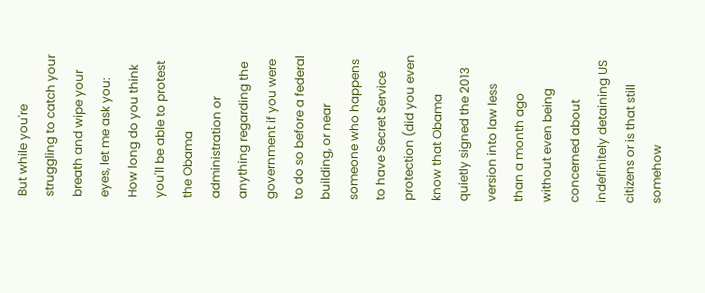But while you're struggling to catch your breath and wipe your eyes, let me ask you: How long do you think you'll be able to protest the Obama administration or anything regarding the government if you were to do so before a federal building, or near someone who happens to have Secret Service protection (did you even know that Obama quietly signed the 2013 version into law less than a month ago without even being concerned about indefinitely detaining US citizens or is that still somehow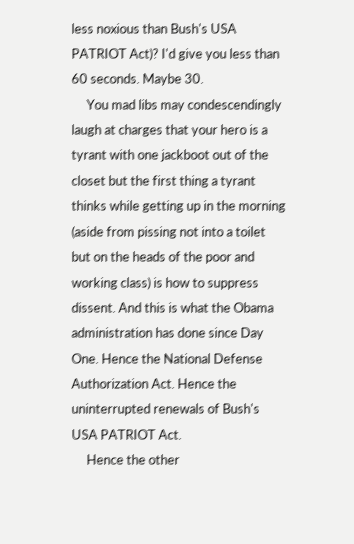less noxious than Bush's USA PATRIOT Act)? I'd give you less than 60 seconds. Maybe 30.
     You mad libs may condescendingly laugh at charges that your hero is a tyrant with one jackboot out of the closet but the first thing a tyrant thinks while getting up in the morning (aside from pissing not into a toilet but on the heads of the poor and working class) is how to suppress dissent. And this is what the Obama administration has done since Day One. Hence the National Defense Authorization Act. Hence the uninterrupted renewals of Bush's USA PATRIOT Act.
     Hence the other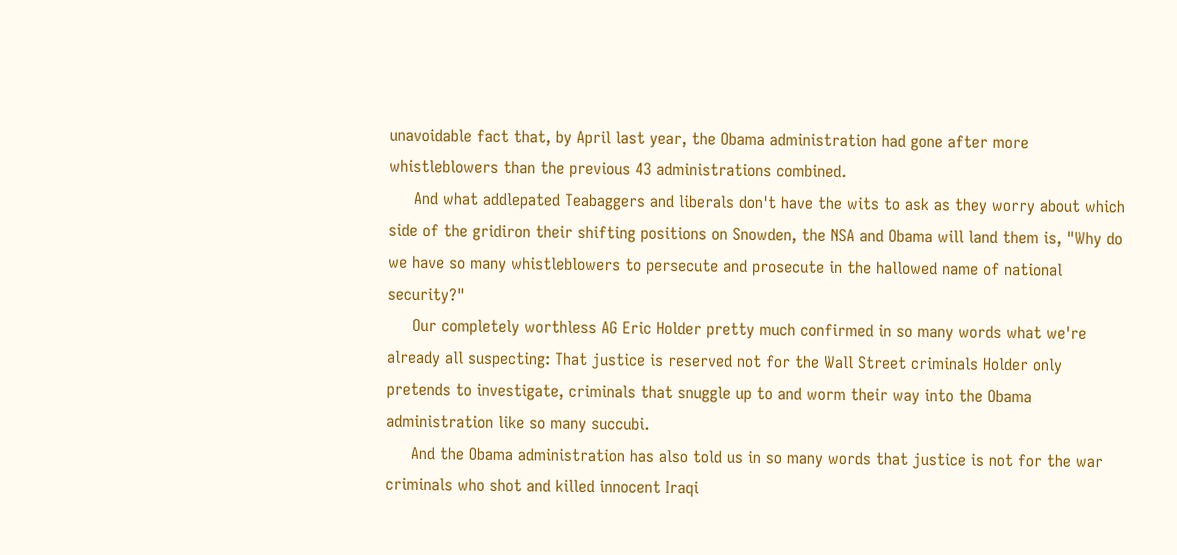unavoidable fact that, by April last year, the Obama administration had gone after more whistleblowers than the previous 43 administrations combined.
     And what addlepated Teabaggers and liberals don't have the wits to ask as they worry about which side of the gridiron their shifting positions on Snowden, the NSA and Obama will land them is, "Why do we have so many whistleblowers to persecute and prosecute in the hallowed name of national security?"
     Our completely worthless AG Eric Holder pretty much confirmed in so many words what we're already all suspecting: That justice is reserved not for the Wall Street criminals Holder only pretends to investigate, criminals that snuggle up to and worm their way into the Obama administration like so many succubi.
     And the Obama administration has also told us in so many words that justice is not for the war criminals who shot and killed innocent Iraqi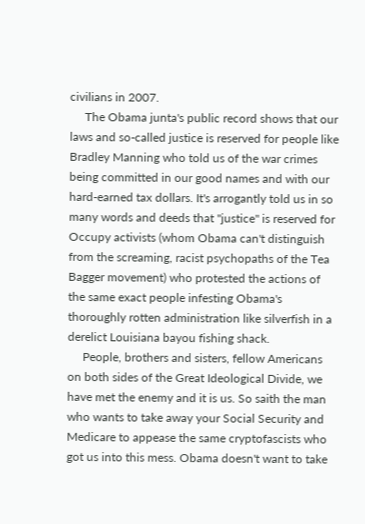civilians in 2007.
     The Obama junta's public record shows that our laws and so-called justice is reserved for people like Bradley Manning who told us of the war crimes being committed in our good names and with our hard-earned tax dollars. It's arrogantly told us in so many words and deeds that "justice" is reserved for Occupy activists (whom Obama can't distinguish from the screaming, racist psychopaths of the Tea Bagger movement) who protested the actions of the same exact people infesting Obama's thoroughly rotten administration like silverfish in a derelict Louisiana bayou fishing shack.
     People, brothers and sisters, fellow Americans on both sides of the Great Ideological Divide, we have met the enemy and it is us. So saith the man who wants to take away your Social Security and Medicare to appease the same cryptofascists who got us into this mess. Obama doesn't want to take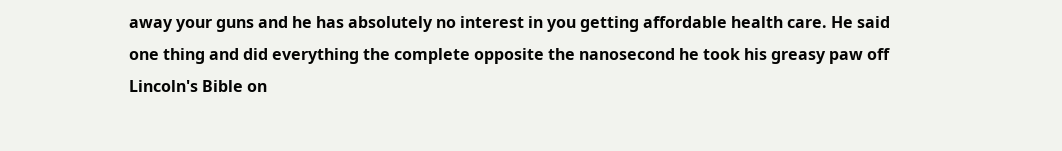away your guns and he has absolutely no interest in you getting affordable health care. He said one thing and did everything the complete opposite the nanosecond he took his greasy paw off Lincoln's Bible on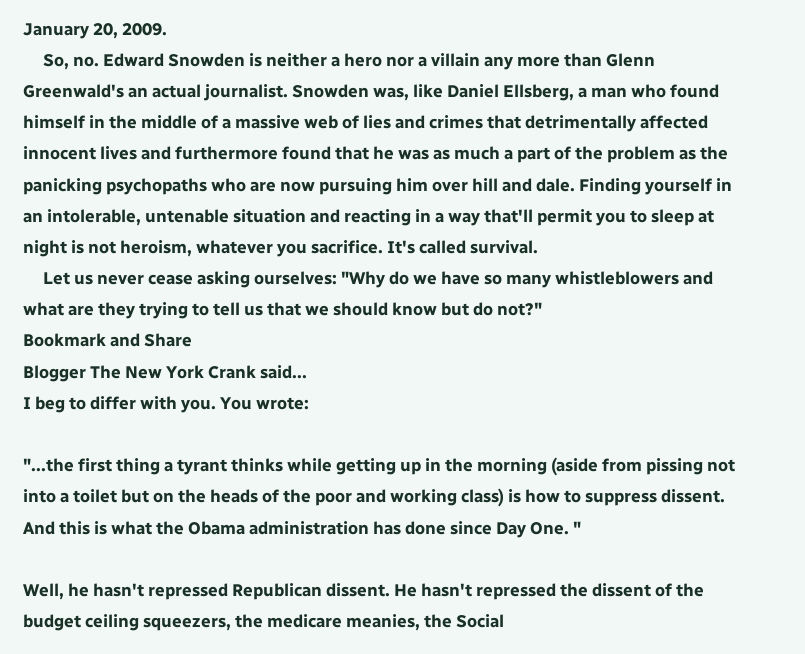January 20, 2009.
     So, no. Edward Snowden is neither a hero nor a villain any more than Glenn Greenwald's an actual journalist. Snowden was, like Daniel Ellsberg, a man who found himself in the middle of a massive web of lies and crimes that detrimentally affected innocent lives and furthermore found that he was as much a part of the problem as the panicking psychopaths who are now pursuing him over hill and dale. Finding yourself in an intolerable, untenable situation and reacting in a way that'll permit you to sleep at night is not heroism, whatever you sacrifice. It's called survival.
     Let us never cease asking ourselves: "Why do we have so many whistleblowers and what are they trying to tell us that we should know but do not?"
Bookmark and Share
Blogger The New York Crank said...
I beg to differ with you. You wrote:

"...the first thing a tyrant thinks while getting up in the morning (aside from pissing not into a toilet but on the heads of the poor and working class) is how to suppress dissent. And this is what the Obama administration has done since Day One. "

Well, he hasn't repressed Republican dissent. He hasn't repressed the dissent of the budget ceiling squeezers, the medicare meanies, the Social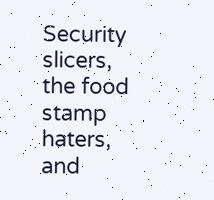Security slicers, the food stamp haters, and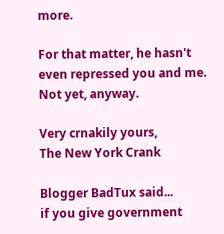more.

For that matter, he hasn't even repressed you and me. Not yet, anyway.

Very crnakily yours,
The New York Crank

Blogger BadTux said...
if you give government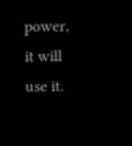power, it will use it.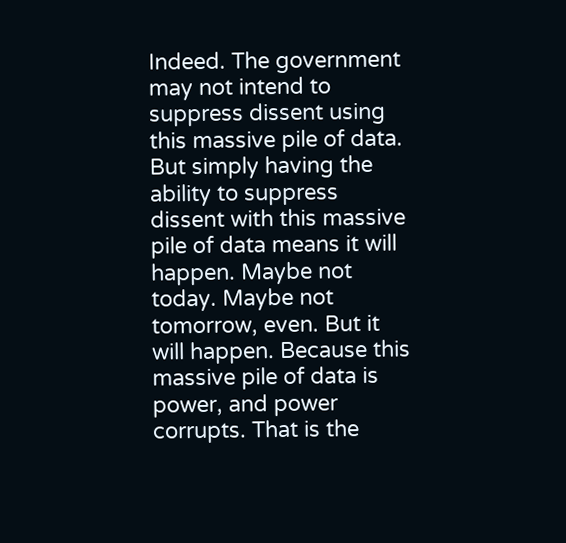Indeed. The government may not intend to suppress dissent using this massive pile of data. But simply having the ability to suppress dissent with this massive pile of data means it will happen. Maybe not today. Maybe not tomorrow, even. But it will happen. Because this massive pile of data is power, and power corrupts. That is the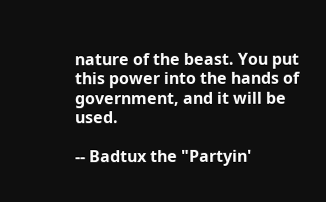nature of the beast. You put this power into the hands of government, and it will be used.

-- Badtux the "Partyin'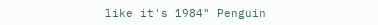like it's 1984" Penguin